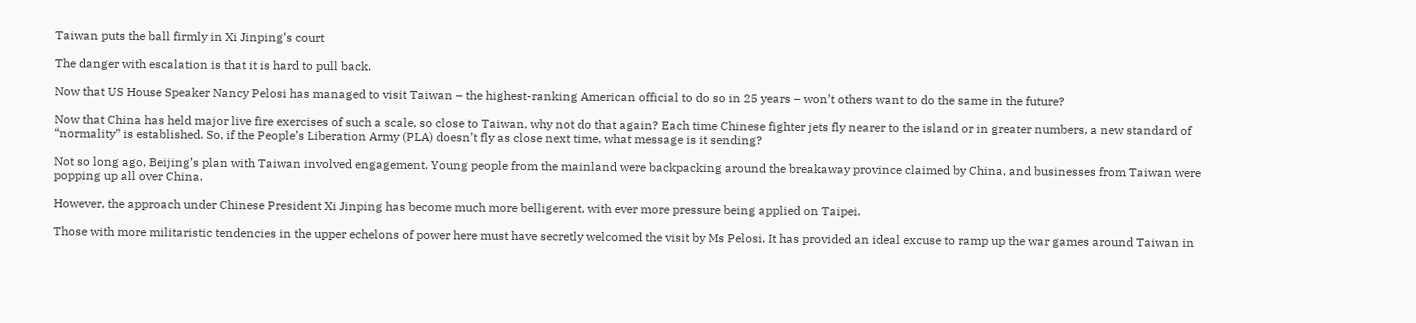Taiwan puts the ball firmly in Xi Jinping’s court

The danger with escalation is that it is hard to pull back.

Now that US House Speaker Nancy Pelosi has managed to visit Taiwan – the highest-ranking American official to do so in 25 years – won’t others want to do the same in the future?

Now that China has held major live fire exercises of such a scale, so close to Taiwan, why not do that again? Each time Chinese fighter jets fly nearer to the island or in greater numbers, a new standard of “normality” is established. So, if the People’s Liberation Army (PLA) doesn’t fly as close next time, what message is it sending?

Not so long ago, Beijing’s plan with Taiwan involved engagement. Young people from the mainland were backpacking around the breakaway province claimed by China, and businesses from Taiwan were popping up all over China.

However, the approach under Chinese President Xi Jinping has become much more belligerent, with ever more pressure being applied on Taipei.

Those with more militaristic tendencies in the upper echelons of power here must have secretly welcomed the visit by Ms Pelosi. It has provided an ideal excuse to ramp up the war games around Taiwan in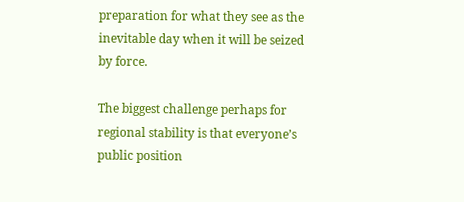preparation for what they see as the inevitable day when it will be seized by force.

The biggest challenge perhaps for regional stability is that everyone’s public position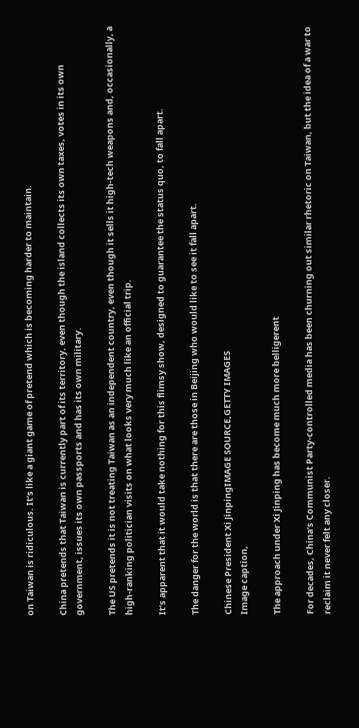on Taiwan is ridiculous. It’s like a giant game of pretend which is becoming harder to maintain.

China pretends that Taiwan is currently part of its territory, even though the island collects its own taxes, votes in its own government, issues its own passports and has its own military.

The US pretends it is not treating Taiwan as an independent country, even though it sells it high-tech weapons and, occasionally, a high-ranking politician visits on what looks very much like an official trip.

It’s apparent that it would take nothing for this flimsy show, designed to guarantee the status quo, to fall apart.

The danger for the world is that there are those in Beijing who would like to see it fall apart.

Chinese President Xi JinpingIMAGE SOURCE,GETTY IMAGES
Image caption,

The approach under Xi Jinping has become much more belligerent

For decades, China’s Communist Party-controlled media has been churning out similar rhetoric on Taiwan, but the idea of a war to reclaim it never felt any closer.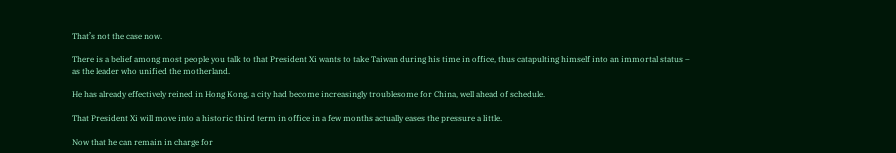That’s not the case now.

There is a belief among most people you talk to that President Xi wants to take Taiwan during his time in office, thus catapulting himself into an immortal status – as the leader who unified the motherland.

He has already effectively reined in Hong Kong, a city had become increasingly troublesome for China, well ahead of schedule.

That President Xi will move into a historic third term in office in a few months actually eases the pressure a little.

Now that he can remain in charge for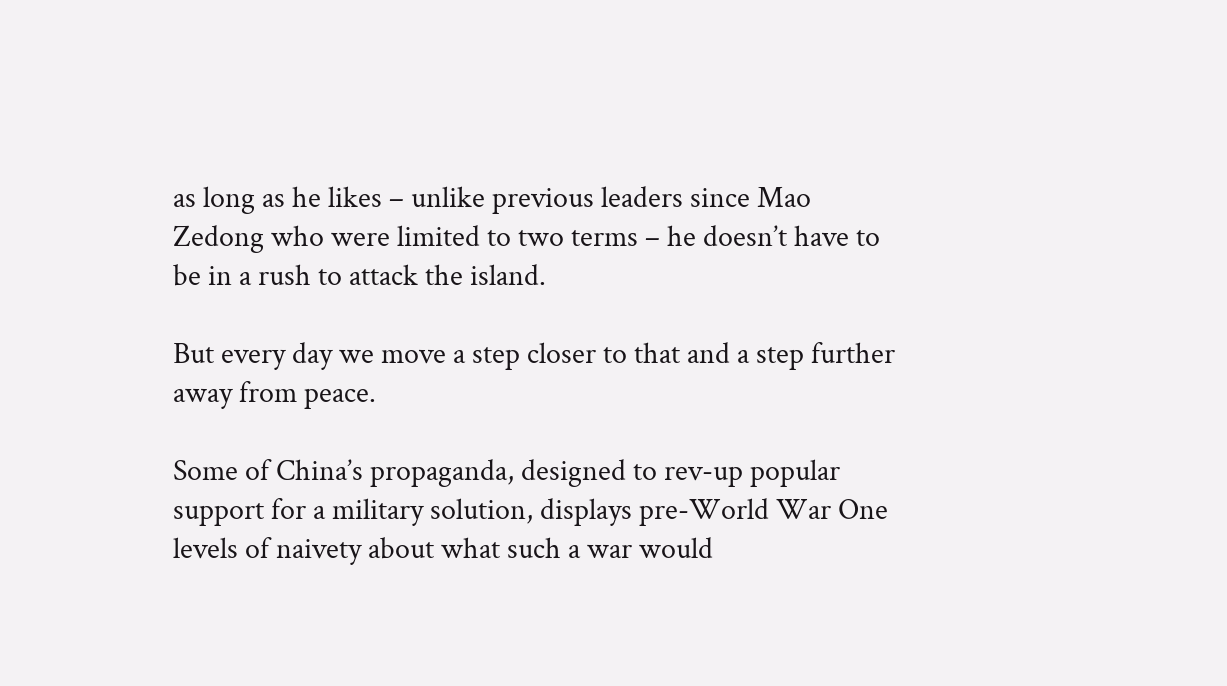as long as he likes – unlike previous leaders since Mao Zedong who were limited to two terms – he doesn’t have to be in a rush to attack the island.

But every day we move a step closer to that and a step further away from peace.

Some of China’s propaganda, designed to rev-up popular support for a military solution, displays pre-World War One levels of naivety about what such a war would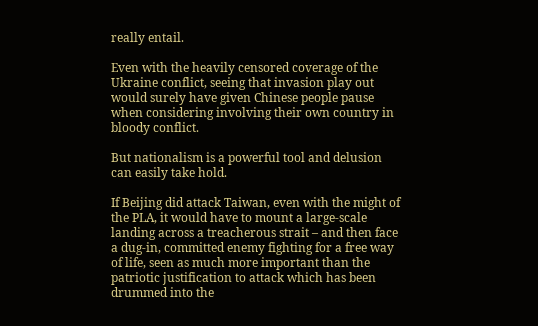really entail.

Even with the heavily censored coverage of the Ukraine conflict, seeing that invasion play out would surely have given Chinese people pause when considering involving their own country in bloody conflict.

But nationalism is a powerful tool and delusion can easily take hold.

If Beijing did attack Taiwan, even with the might of the PLA, it would have to mount a large-scale landing across a treacherous strait – and then face a dug-in, committed enemy fighting for a free way of life, seen as much more important than the patriotic justification to attack which has been drummed into the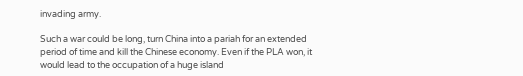invading army.

Such a war could be long, turn China into a pariah for an extended period of time and kill the Chinese economy. Even if the PLA won, it would lead to the occupation of a huge island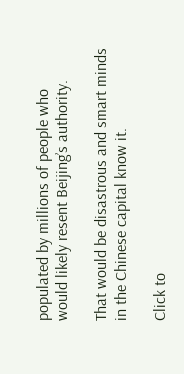populated by millions of people who would likely resent Beijing’s authority.

That would be disastrous and smart minds in the Chinese capital know it.

Click to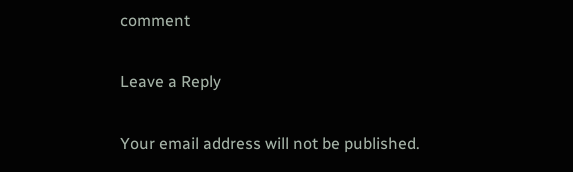comment

Leave a Reply

Your email address will not be published.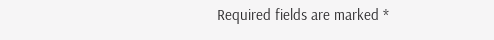Required fields are marked *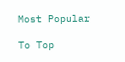Most Popular

To Top